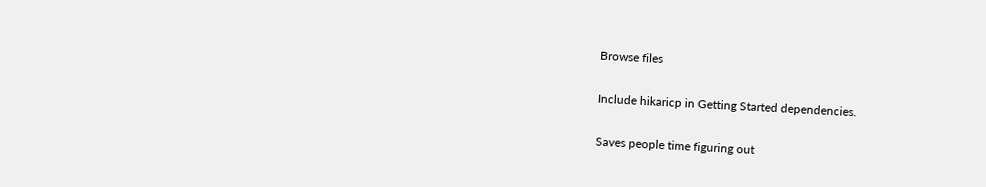Browse files

Include hikaricp in Getting Started dependencies.

Saves people time figuring out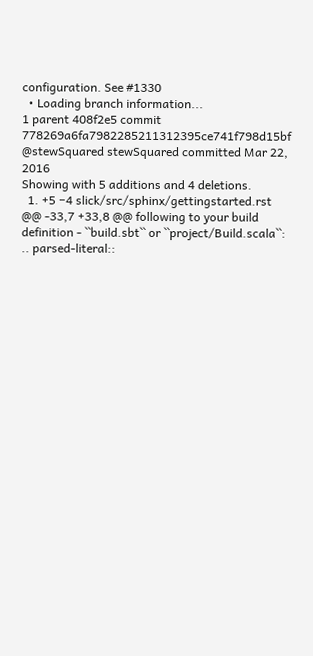configuration. See #1330
  • Loading branch information...
1 parent 408f2e5 commit 778269a6fa7982285211312395ce741f798d15bf @stewSquared stewSquared committed Mar 22, 2016
Showing with 5 additions and 4 deletions.
  1. +5 −4 slick/src/sphinx/gettingstarted.rst
@@ -33,7 +33,8 @@ following to your build definition - ``build.sbt`` or ``project/Build.scala``:
.. parsed-literal::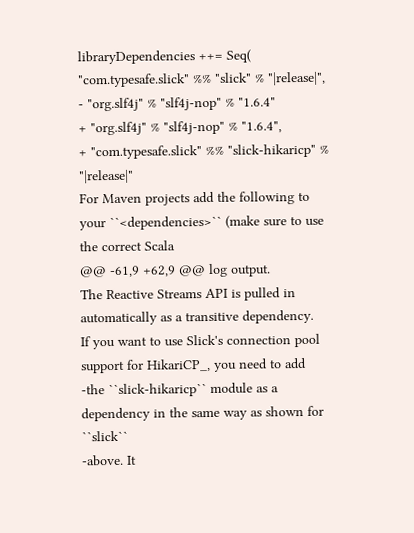libraryDependencies ++= Seq(
"com.typesafe.slick" %% "slick" % "|release|",
- "org.slf4j" % "slf4j-nop" % "1.6.4"
+ "org.slf4j" % "slf4j-nop" % "1.6.4",
+ "com.typesafe.slick" %% "slick-hikaricp" % "|release|"
For Maven projects add the following to your ``<dependencies>`` (make sure to use the correct Scala
@@ -61,9 +62,9 @@ log output.
The Reactive Streams API is pulled in automatically as a transitive dependency.
If you want to use Slick's connection pool support for HikariCP_, you need to add
-the ``slick-hikaricp`` module as a dependency in the same way as shown for ``slick``
-above. It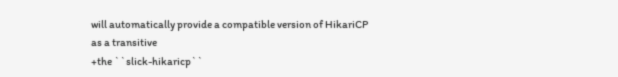will automatically provide a compatible version of HikariCP as a transitive
+the ``slick-hikaricp``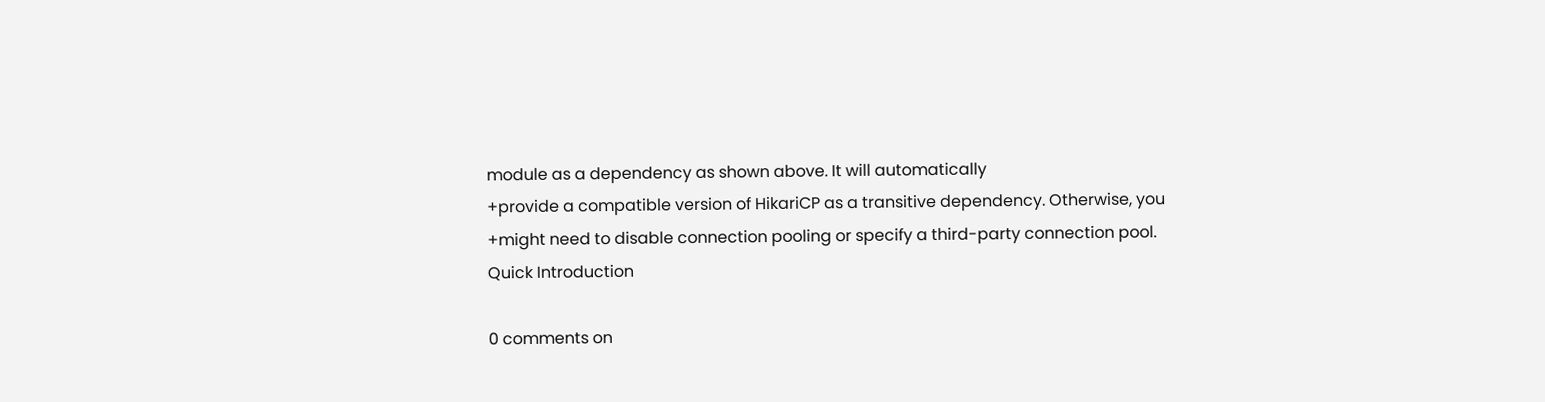module as a dependency as shown above. It will automatically
+provide a compatible version of HikariCP as a transitive dependency. Otherwise, you
+might need to disable connection pooling or specify a third-party connection pool.
Quick Introduction

0 comments on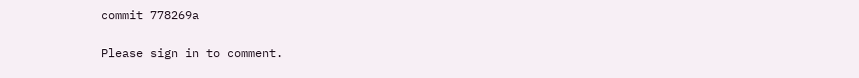commit 778269a

Please sign in to comment.